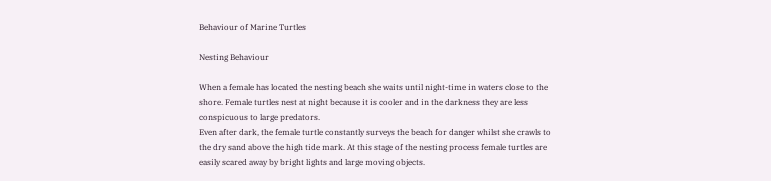Behaviour of Marine Turtles

Nesting Behaviour

When a female has located the nesting beach she waits until night-time in waters close to the shore. Female turtles nest at night because it is cooler and in the darkness they are less conspicuous to large predators.
Even after dark, the female turtle constantly surveys the beach for danger whilst she crawls to the dry sand above the high tide mark. At this stage of the nesting process female turtles are easily scared away by bright lights and large moving objects.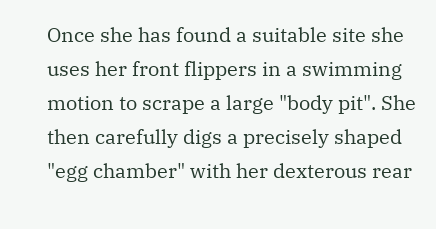Once she has found a suitable site she uses her front flippers in a swimming motion to scrape a large "body pit". She then carefully digs a precisely shaped "egg chamber" with her dexterous rear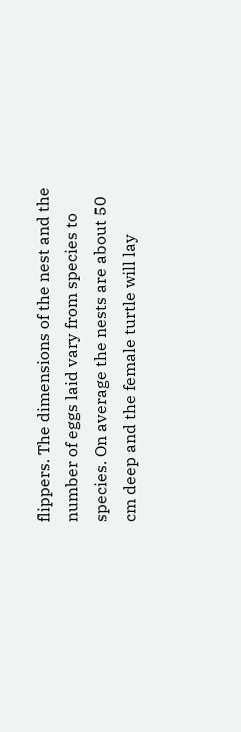flippers. The dimensions of the nest and the number of eggs laid vary from species to species. On average the nests are about 50 cm deep and the female turtle will lay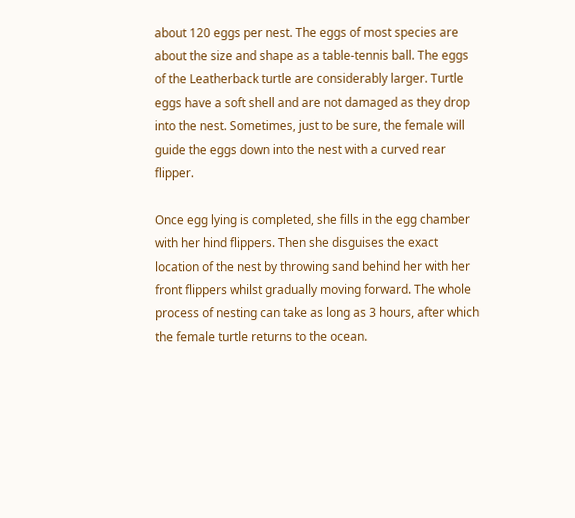about 120 eggs per nest. The eggs of most species are about the size and shape as a table-tennis ball. The eggs of the Leatherback turtle are considerably larger. Turtle eggs have a soft shell and are not damaged as they drop into the nest. Sometimes, just to be sure, the female will guide the eggs down into the nest with a curved rear flipper.

Once egg lying is completed, she fills in the egg chamber with her hind flippers. Then she disguises the exact location of the nest by throwing sand behind her with her front flippers whilst gradually moving forward. The whole process of nesting can take as long as 3 hours, after which the female turtle returns to the ocean.